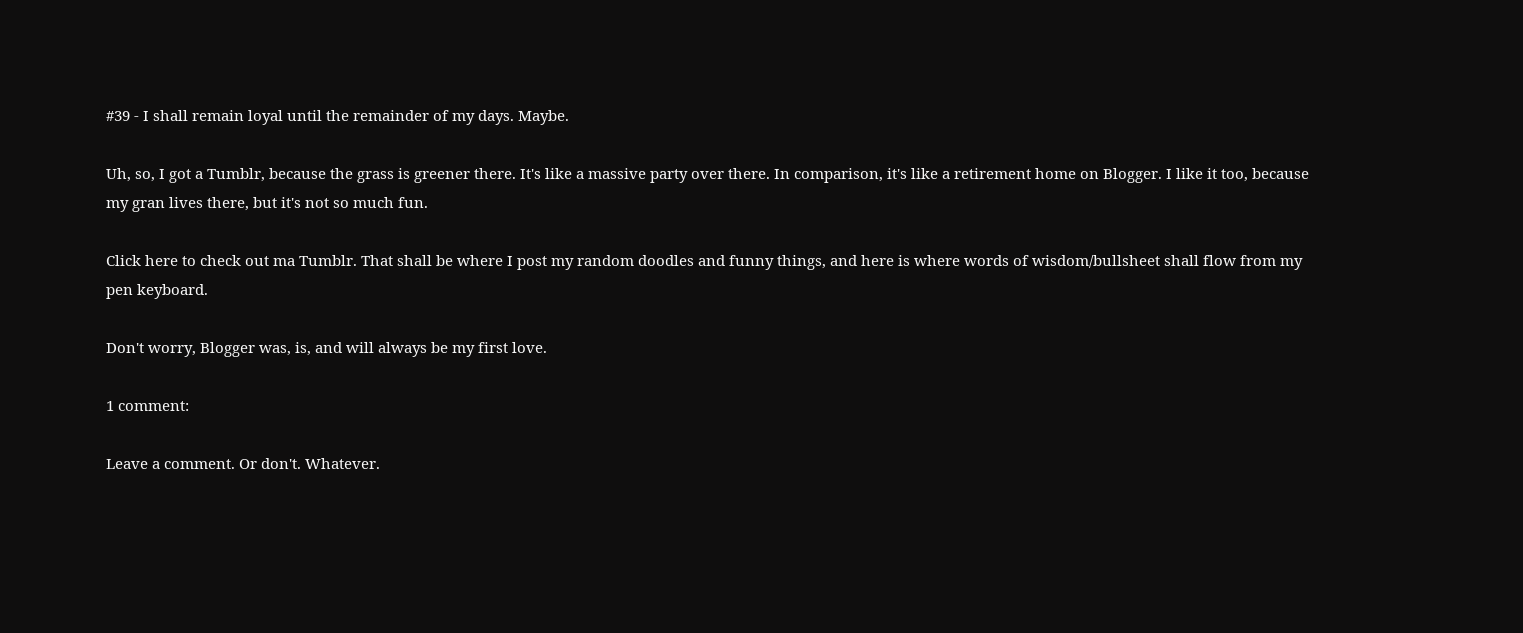#39 - I shall remain loyal until the remainder of my days. Maybe.

Uh, so, I got a Tumblr, because the grass is greener there. It's like a massive party over there. In comparison, it's like a retirement home on Blogger. I like it too, because my gran lives there, but it's not so much fun.

Click here to check out ma Tumblr. That shall be where I post my random doodles and funny things, and here is where words of wisdom/bullsheet shall flow from my pen keyboard.

Don't worry, Blogger was, is, and will always be my first love.

1 comment:

Leave a comment. Or don't. Whatever.